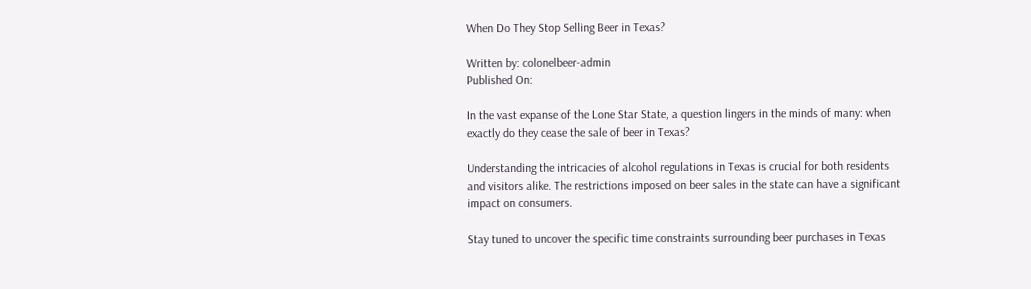When Do They Stop Selling Beer in Texas?

Written by: colonelbeer-admin
Published On:

In the vast expanse of the Lone Star State, a question lingers in the minds of many: when exactly do they cease the sale of beer in Texas?

Understanding the intricacies of alcohol regulations in Texas is crucial for both residents and visitors alike. The restrictions imposed on beer sales in the state can have a significant impact on consumers.

Stay tuned to uncover the specific time constraints surrounding beer purchases in Texas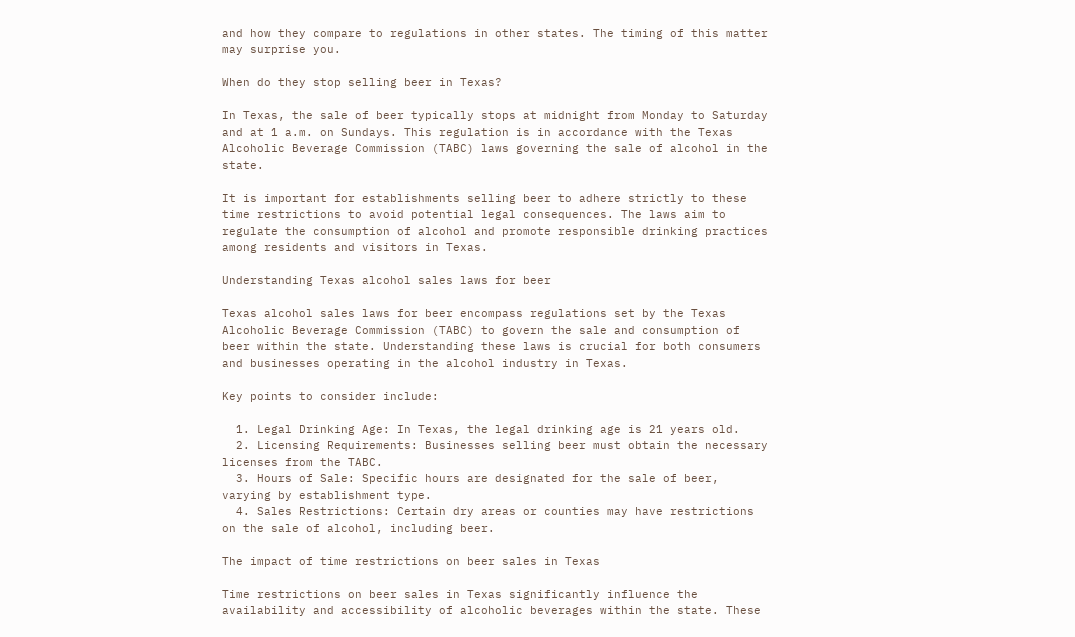and how they compare to regulations in other states. The timing of this matter may surprise you.

When do they stop selling beer in Texas?

In Texas, the sale of beer typically stops at midnight from Monday to Saturday and at 1 a.m. on Sundays. This regulation is in accordance with the Texas Alcoholic Beverage Commission (TABC) laws governing the sale of alcohol in the state.

It is important for establishments selling beer to adhere strictly to these time restrictions to avoid potential legal consequences. The laws aim to regulate the consumption of alcohol and promote responsible drinking practices among residents and visitors in Texas.

Understanding Texas alcohol sales laws for beer

Texas alcohol sales laws for beer encompass regulations set by the Texas Alcoholic Beverage Commission (TABC) to govern the sale and consumption of beer within the state. Understanding these laws is crucial for both consumers and businesses operating in the alcohol industry in Texas.

Key points to consider include:

  1. Legal Drinking Age: In Texas, the legal drinking age is 21 years old.
  2. Licensing Requirements: Businesses selling beer must obtain the necessary licenses from the TABC.
  3. Hours of Sale: Specific hours are designated for the sale of beer, varying by establishment type.
  4. Sales Restrictions: Certain dry areas or counties may have restrictions on the sale of alcohol, including beer.

The impact of time restrictions on beer sales in Texas

Time restrictions on beer sales in Texas significantly influence the availability and accessibility of alcoholic beverages within the state. These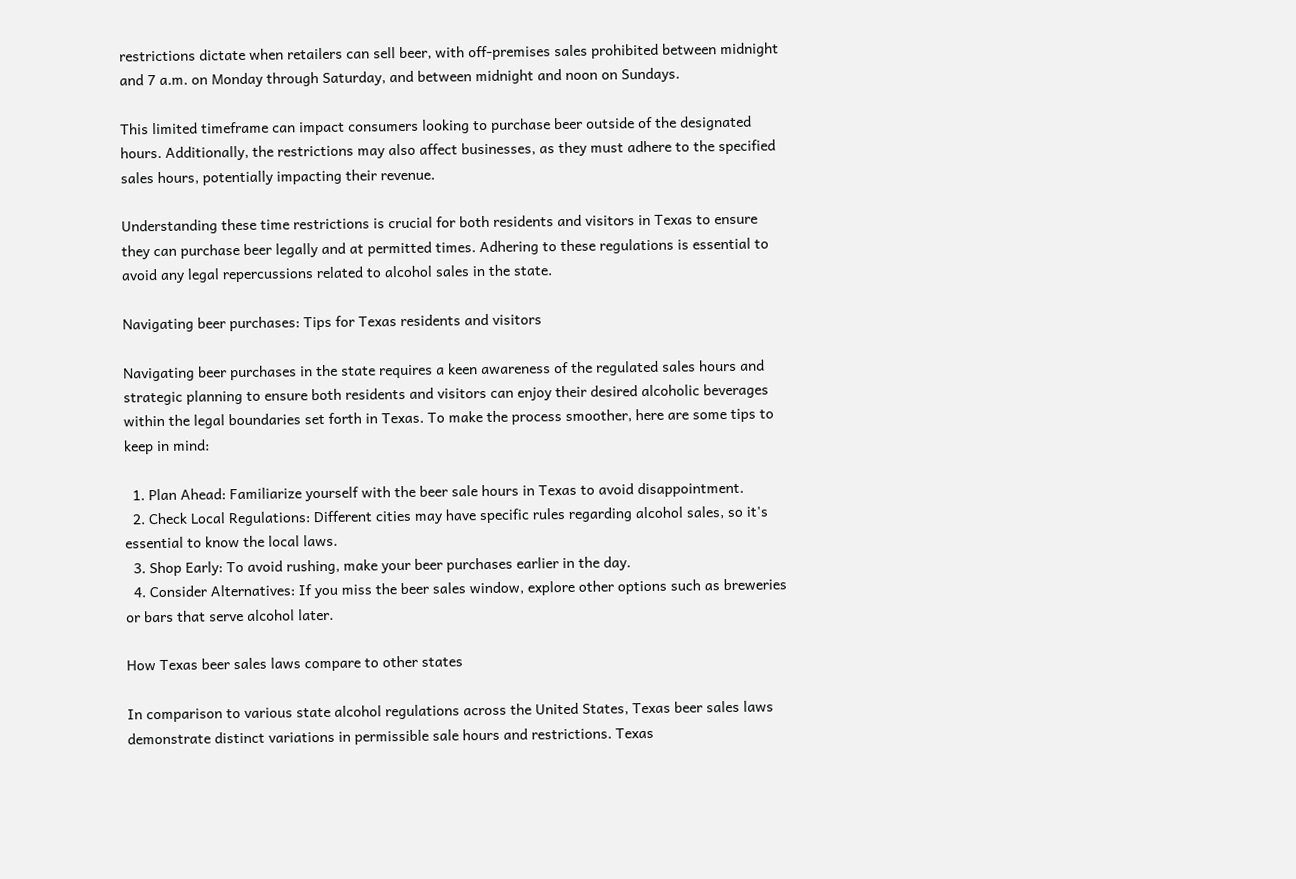restrictions dictate when retailers can sell beer, with off-premises sales prohibited between midnight and 7 a.m. on Monday through Saturday, and between midnight and noon on Sundays.

This limited timeframe can impact consumers looking to purchase beer outside of the designated hours. Additionally, the restrictions may also affect businesses, as they must adhere to the specified sales hours, potentially impacting their revenue.

Understanding these time restrictions is crucial for both residents and visitors in Texas to ensure they can purchase beer legally and at permitted times. Adhering to these regulations is essential to avoid any legal repercussions related to alcohol sales in the state.

Navigating beer purchases: Tips for Texas residents and visitors

Navigating beer purchases in the state requires a keen awareness of the regulated sales hours and strategic planning to ensure both residents and visitors can enjoy their desired alcoholic beverages within the legal boundaries set forth in Texas. To make the process smoother, here are some tips to keep in mind:

  1. Plan Ahead: Familiarize yourself with the beer sale hours in Texas to avoid disappointment.
  2. Check Local Regulations: Different cities may have specific rules regarding alcohol sales, so it's essential to know the local laws.
  3. Shop Early: To avoid rushing, make your beer purchases earlier in the day.
  4. Consider Alternatives: If you miss the beer sales window, explore other options such as breweries or bars that serve alcohol later.

How Texas beer sales laws compare to other states

In comparison to various state alcohol regulations across the United States, Texas beer sales laws demonstrate distinct variations in permissible sale hours and restrictions. Texas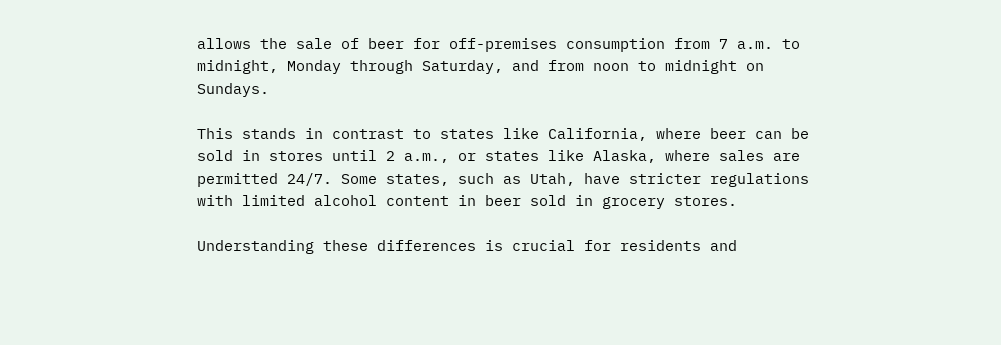allows the sale of beer for off-premises consumption from 7 a.m. to midnight, Monday through Saturday, and from noon to midnight on Sundays.

This stands in contrast to states like California, where beer can be sold in stores until 2 a.m., or states like Alaska, where sales are permitted 24/7. Some states, such as Utah, have stricter regulations with limited alcohol content in beer sold in grocery stores.

Understanding these differences is crucial for residents and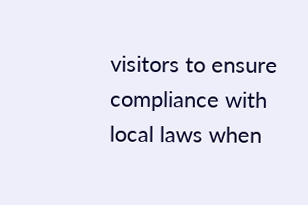visitors to ensure compliance with local laws when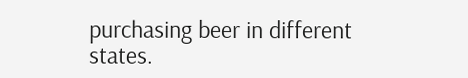purchasing beer in different states.